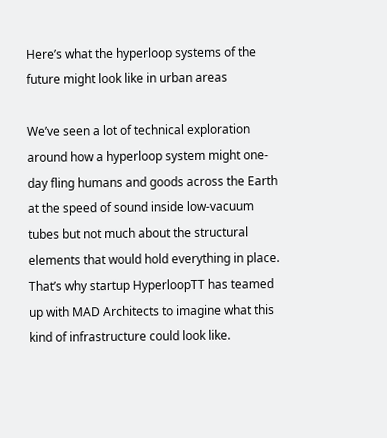Here’s what the hyperloop systems of the future might look like in urban areas

We’ve seen a lot of technical exploration around how a hyperloop system might one-day fling humans and goods across the Earth at the speed of sound inside low-vacuum tubes but not much about the structural elements that would hold everything in place. That’s why startup HyperloopTT has teamed up with MAD Architects to imagine what this kind of infrastructure could look like.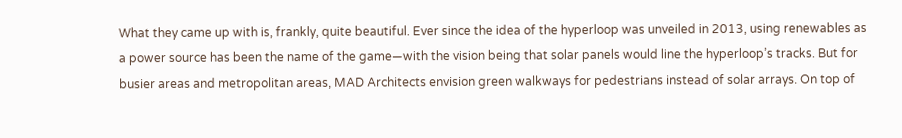What they came up with is, frankly, quite beautiful. Ever since the idea of the hyperloop was unveiled in 2013, using renewables as a power source has been the name of the game—with the vision being that solar panels would line the hyperloop’s tracks. But for busier areas and metropolitan areas, MAD Architects envision green walkways for pedestrians instead of solar arrays. On top of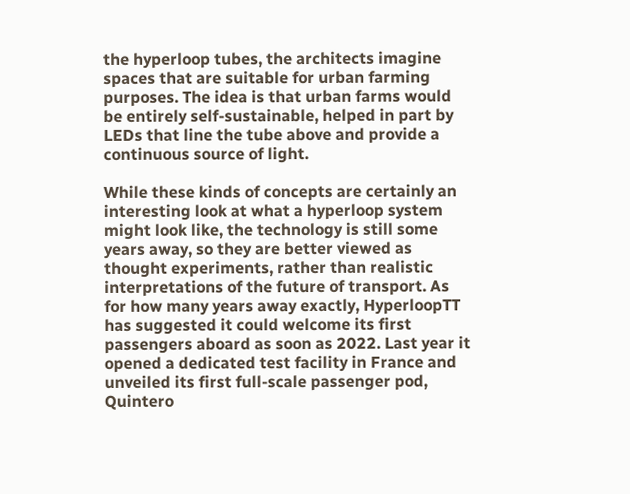the hyperloop tubes, the architects imagine spaces that are suitable for urban farming purposes. The idea is that urban farms would be entirely self-sustainable, helped in part by LEDs that line the tube above and provide a continuous source of light.

While these kinds of concepts are certainly an interesting look at what a hyperloop system might look like, the technology is still some years away, so they are better viewed as thought experiments, rather than realistic interpretations of the future of transport. As for how many years away exactly, HyperloopTT has suggested it could welcome its first passengers aboard as soon as 2022. Last year it opened a dedicated test facility in France and unveiled its first full-scale passenger pod, Quintero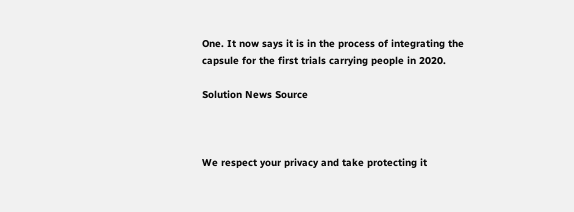One. It now says it is in the process of integrating the capsule for the first trials carrying people in 2020.

Solution News Source



We respect your privacy and take protecting it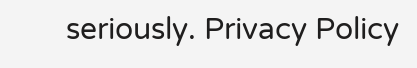seriously. Privacy Policy